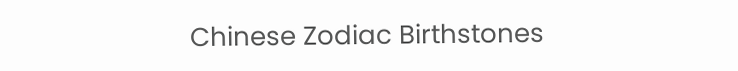Chinese Zodiac Birthstones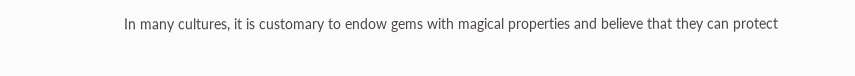In many cultures, it is customary to endow gems with magical properties and believe that they can protect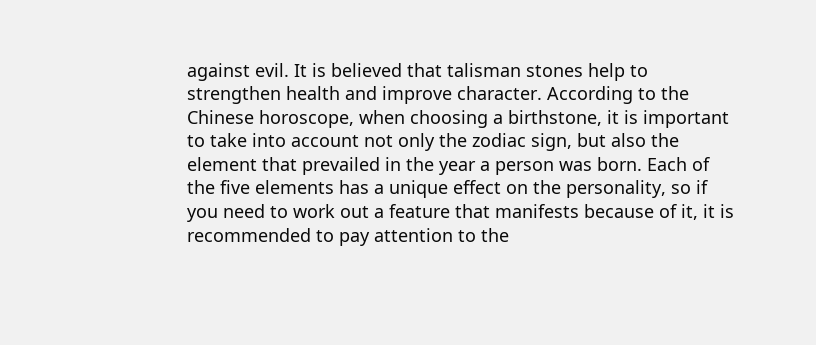against evil. It is believed that talisman stones help to strengthen health and improve character. According to the Chinese horoscope, when choosing a birthstone, it is important to take into account not only the zodiac sign, but also the element that prevailed in the year a person was born. Each of the five elements has a unique effect on the personality, so if you need to work out a feature that manifests because of it, it is recommended to pay attention to the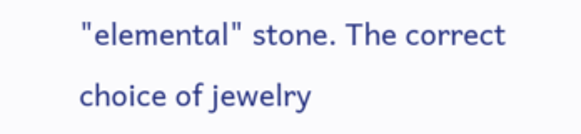"elemental" stone. The correct choice of jewelry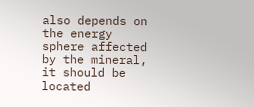also depends on the energy sphere affected by the mineral, it should be located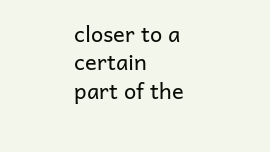closer to a certain part of the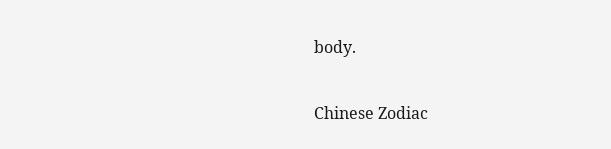body.

Chinese Zodiac